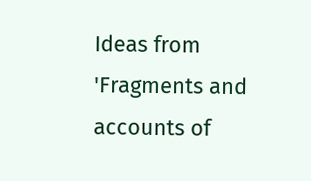Ideas from 'Fragments and accounts of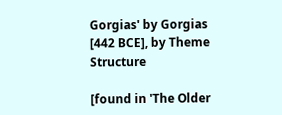Gorgias' by Gorgias [442 BCE], by Theme Structure

[found in 'The Older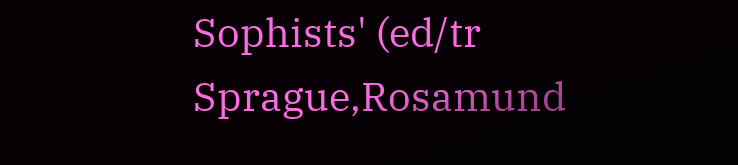Sophists' (ed/tr Sprague,Rosamund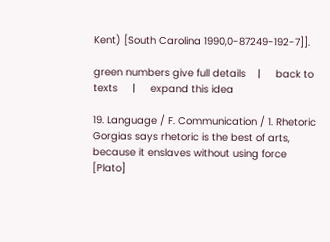Kent) [South Carolina 1990,0-87249-192-7]].

green numbers give full details    |     back to texts     |     expand this idea

19. Language / F. Communication / 1. Rhetoric
Gorgias says rhetoric is the best of arts, because it enslaves without using force [Plato]